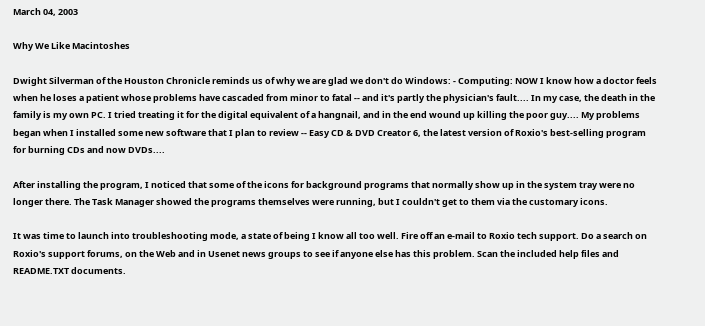March 04, 2003

Why We Like Macintoshes

Dwight Silverman of the Houston Chronicle reminds us of why we are glad we don't do Windows: - Computing: NOW I know how a doctor feels when he loses a patient whose problems have cascaded from minor to fatal -- and it's partly the physician's fault.... In my case, the death in the family is my own PC. I tried treating it for the digital equivalent of a hangnail, and in the end wound up killing the poor guy.... My problems began when I installed some new software that I plan to review -- Easy CD & DVD Creator 6, the latest version of Roxio's best-selling program for burning CDs and now DVDs....

After installing the program, I noticed that some of the icons for background programs that normally show up in the system tray were no longer there. The Task Manager showed the programs themselves were running, but I couldn't get to them via the customary icons.

It was time to launch into troubleshooting mode, a state of being I know all too well. Fire off an e-mail to Roxio tech support. Do a search on Roxio's support forums, on the Web and in Usenet news groups to see if anyone else has this problem. Scan the included help files and README.TXT documents.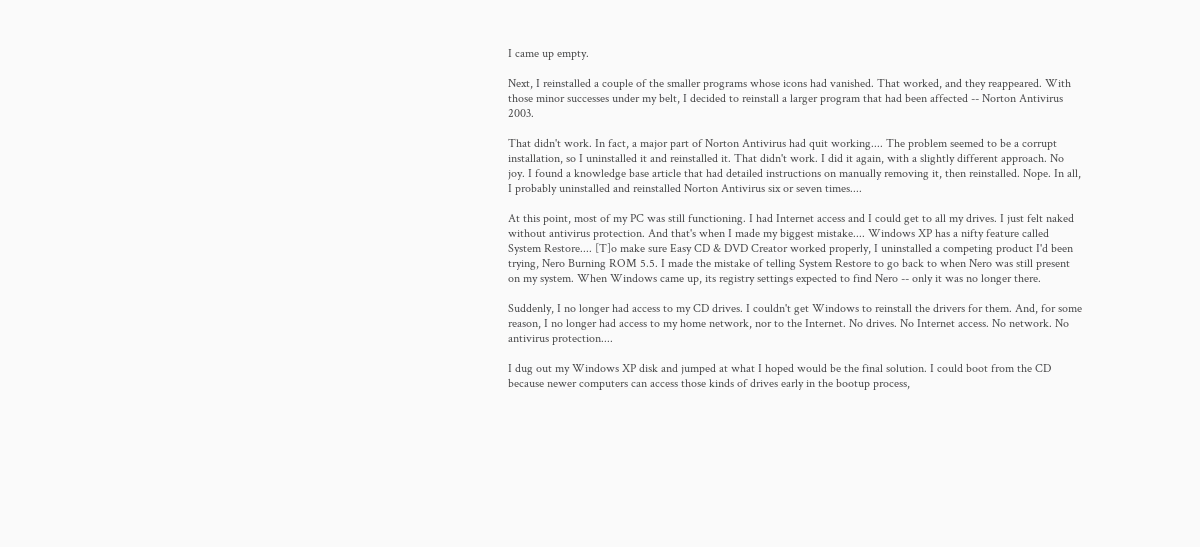I came up empty.

Next, I reinstalled a couple of the smaller programs whose icons had vanished. That worked, and they reappeared. With those minor successes under my belt, I decided to reinstall a larger program that had been affected -- Norton Antivirus 2003.

That didn't work. In fact, a major part of Norton Antivirus had quit working.... The problem seemed to be a corrupt installation, so I uninstalled it and reinstalled it. That didn't work. I did it again, with a slightly different approach. No joy. I found a knowledge base article that had detailed instructions on manually removing it, then reinstalled. Nope. In all, I probably uninstalled and reinstalled Norton Antivirus six or seven times....

At this point, most of my PC was still functioning. I had Internet access and I could get to all my drives. I just felt naked without antivirus protection. And that's when I made my biggest mistake.... Windows XP has a nifty feature called System Restore.... [T]o make sure Easy CD & DVD Creator worked properly, I uninstalled a competing product I'd been trying, Nero Burning ROM 5.5. I made the mistake of telling System Restore to go back to when Nero was still present on my system. When Windows came up, its registry settings expected to find Nero -- only it was no longer there.

Suddenly, I no longer had access to my CD drives. I couldn't get Windows to reinstall the drivers for them. And, for some reason, I no longer had access to my home network, nor to the Internet. No drives. No Internet access. No network. No antivirus protection....

I dug out my Windows XP disk and jumped at what I hoped would be the final solution. I could boot from the CD because newer computers can access those kinds of drives early in the bootup process,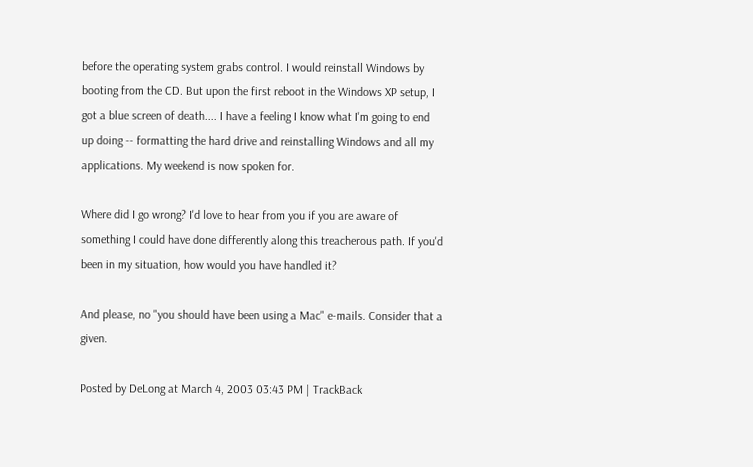before the operating system grabs control. I would reinstall Windows by booting from the CD. But upon the first reboot in the Windows XP setup, I got a blue screen of death.... I have a feeling I know what I'm going to end up doing -- formatting the hard drive and reinstalling Windows and all my applications. My weekend is now spoken for.

Where did I go wrong? I'd love to hear from you if you are aware of something I could have done differently along this treacherous path. If you'd been in my situation, how would you have handled it?

And please, no "you should have been using a Mac" e-mails. Consider that a given.

Posted by DeLong at March 4, 2003 03:43 PM | TrackBack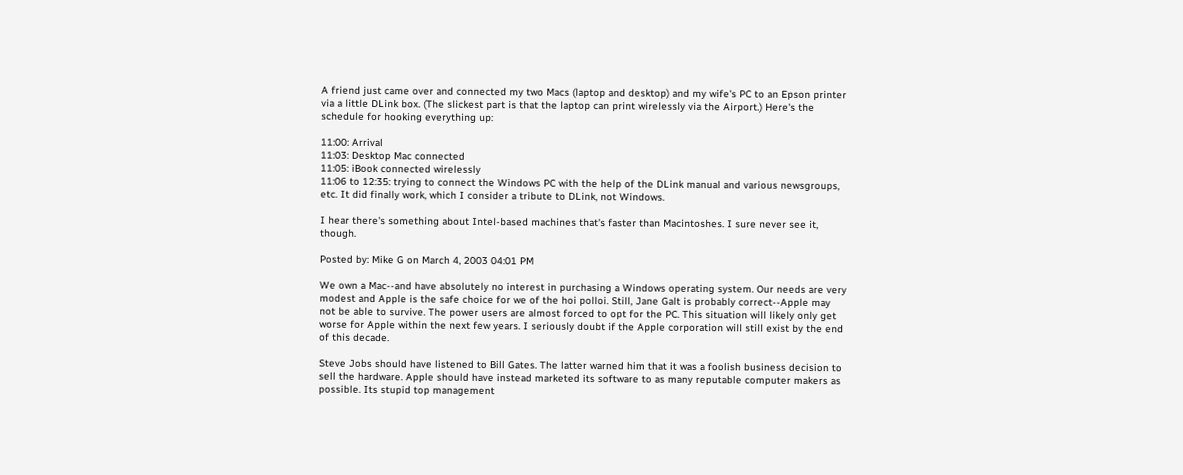A friend just came over and connected my two Macs (laptop and desktop) and my wife's PC to an Epson printer via a little DLink box. (The slickest part is that the laptop can print wirelessly via the Airport.) Here's the schedule for hooking everything up:

11:00: Arrival
11:03: Desktop Mac connected
11:05: iBook connected wirelessly
11:06 to 12:35: trying to connect the Windows PC with the help of the DLink manual and various newsgroups, etc. It did finally work, which I consider a tribute to DLink, not Windows.

I hear there's something about Intel-based machines that's faster than Macintoshes. I sure never see it, though.

Posted by: Mike G on March 4, 2003 04:01 PM

We own a Mac--and have absolutely no interest in purchasing a Windows operating system. Our needs are very modest and Apple is the safe choice for we of the hoi polloi. Still, Jane Galt is probably correct--Apple may not be able to survive. The power users are almost forced to opt for the PC. This situation will likely only get worse for Apple within the next few years. I seriously doubt if the Apple corporation will still exist by the end of this decade.

Steve Jobs should have listened to Bill Gates. The latter warned him that it was a foolish business decision to sell the hardware. Apple should have instead marketed its software to as many reputable computer makers as possible. Its stupid top management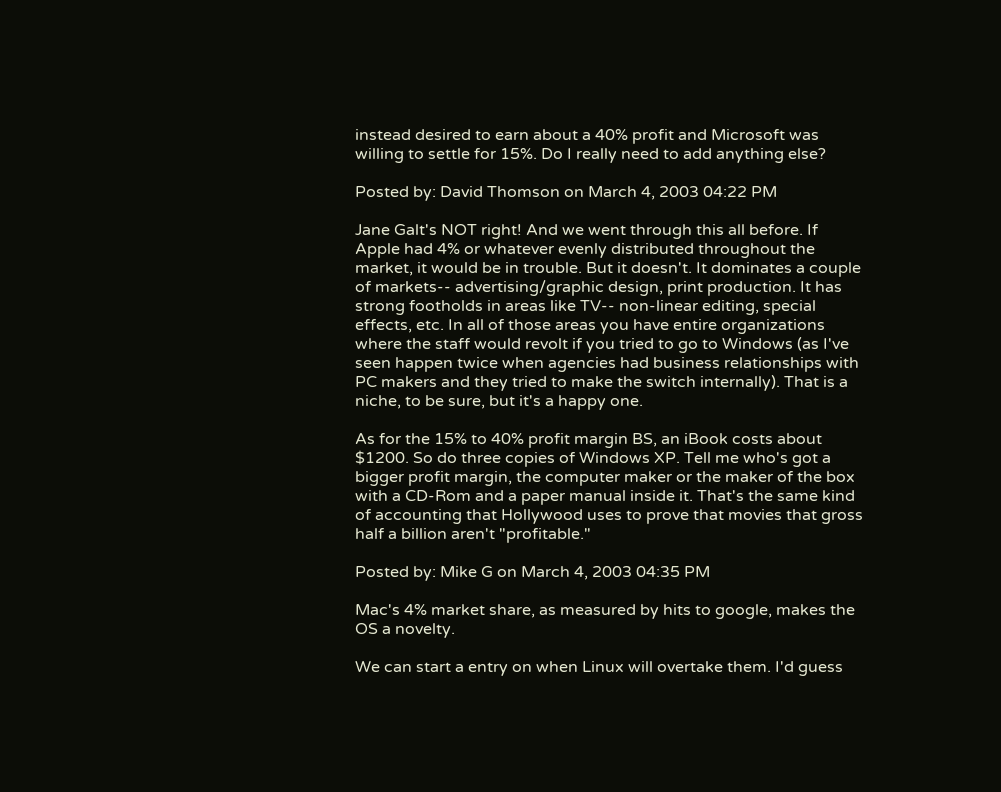instead desired to earn about a 40% profit and Microsoft was willing to settle for 15%. Do I really need to add anything else?

Posted by: David Thomson on March 4, 2003 04:22 PM

Jane Galt's NOT right! And we went through this all before. If Apple had 4% or whatever evenly distributed throughout the market, it would be in trouble. But it doesn't. It dominates a couple of markets-- advertising/graphic design, print production. It has strong footholds in areas like TV-- non-linear editing, special effects, etc. In all of those areas you have entire organizations where the staff would revolt if you tried to go to Windows (as I've seen happen twice when agencies had business relationships with PC makers and they tried to make the switch internally). That is a niche, to be sure, but it's a happy one.

As for the 15% to 40% profit margin BS, an iBook costs about $1200. So do three copies of Windows XP. Tell me who's got a bigger profit margin, the computer maker or the maker of the box with a CD-Rom and a paper manual inside it. That's the same kind of accounting that Hollywood uses to prove that movies that gross half a billion aren't "profitable."

Posted by: Mike G on March 4, 2003 04:35 PM

Mac's 4% market share, as measured by hits to google, makes the OS a novelty.

We can start a entry on when Linux will overtake them. I'd guess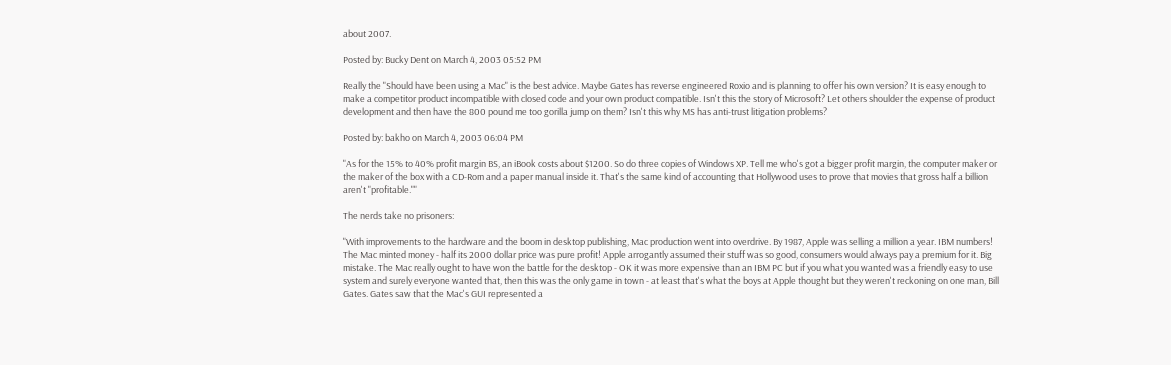about 2007.

Posted by: Bucky Dent on March 4, 2003 05:52 PM

Really the "Should have been using a Mac" is the best advice. Maybe Gates has reverse engineered Roxio and is planning to offer his own version? It is easy enough to make a competitor product incompatible with closed code and your own product compatible. Isn't this the story of Microsoft? Let others shoulder the expense of product development and then have the 800 pound me too gorilla jump on them? Isn't this why MS has anti-trust litigation problems?

Posted by: bakho on March 4, 2003 06:04 PM

"As for the 15% to 40% profit margin BS, an iBook costs about $1200. So do three copies of Windows XP. Tell me who's got a bigger profit margin, the computer maker or the maker of the box with a CD-Rom and a paper manual inside it. That's the same kind of accounting that Hollywood uses to prove that movies that gross half a billion aren't "profitable.""

The nerds take no prisoners:

"With improvements to the hardware and the boom in desktop publishing, Mac production went into overdrive. By 1987, Apple was selling a million a year. IBM numbers! The Mac minted money - half its 2000 dollar price was pure profit! Apple arrogantly assumed their stuff was so good, consumers would always pay a premium for it. Big mistake. The Mac really ought to have won the battle for the desktop - OK it was more expensive than an IBM PC but if you what you wanted was a friendly easy to use system and surely everyone wanted that, then this was the only game in town - at least that's what the boys at Apple thought but they weren't reckoning on one man, Bill Gates. Gates saw that the Mac's GUI represented a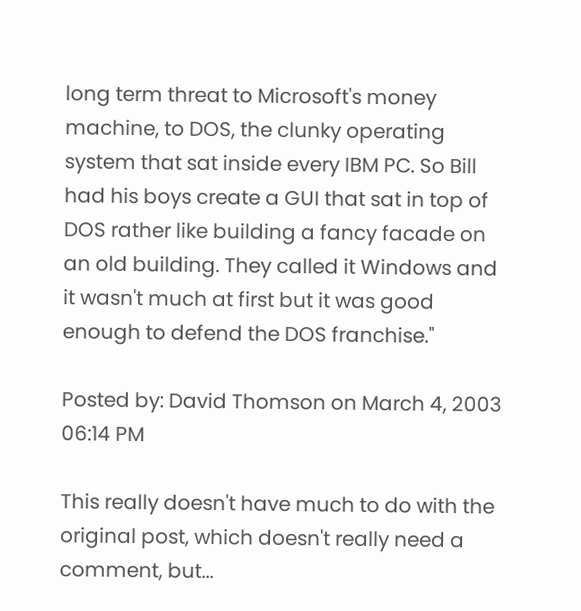long term threat to Microsoft's money machine, to DOS, the clunky operating system that sat inside every IBM PC. So Bill had his boys create a GUI that sat in top of DOS rather like building a fancy facade on an old building. They called it Windows and it wasn't much at first but it was good enough to defend the DOS franchise."

Posted by: David Thomson on March 4, 2003 06:14 PM

This really doesn't have much to do with the original post, which doesn't really need a comment, but...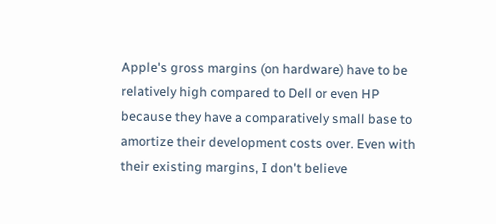Apple's gross margins (on hardware) have to be relatively high compared to Dell or even HP because they have a comparatively small base to amortize their development costs over. Even with their existing margins, I don't believe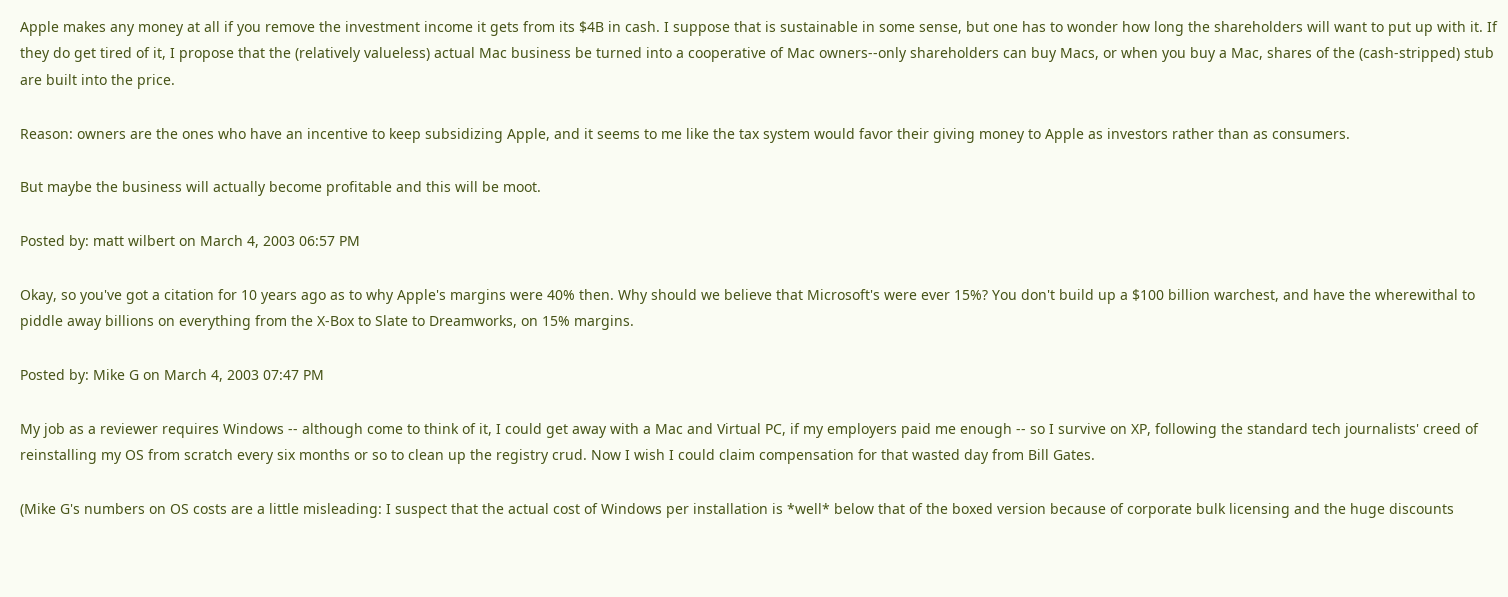Apple makes any money at all if you remove the investment income it gets from its $4B in cash. I suppose that is sustainable in some sense, but one has to wonder how long the shareholders will want to put up with it. If they do get tired of it, I propose that the (relatively valueless) actual Mac business be turned into a cooperative of Mac owners--only shareholders can buy Macs, or when you buy a Mac, shares of the (cash-stripped) stub are built into the price.

Reason: owners are the ones who have an incentive to keep subsidizing Apple, and it seems to me like the tax system would favor their giving money to Apple as investors rather than as consumers.

But maybe the business will actually become profitable and this will be moot.

Posted by: matt wilbert on March 4, 2003 06:57 PM

Okay, so you've got a citation for 10 years ago as to why Apple's margins were 40% then. Why should we believe that Microsoft's were ever 15%? You don't build up a $100 billion warchest, and have the wherewithal to piddle away billions on everything from the X-Box to Slate to Dreamworks, on 15% margins.

Posted by: Mike G on March 4, 2003 07:47 PM

My job as a reviewer requires Windows -- although come to think of it, I could get away with a Mac and Virtual PC, if my employers paid me enough -- so I survive on XP, following the standard tech journalists' creed of reinstalling my OS from scratch every six months or so to clean up the registry crud. Now I wish I could claim compensation for that wasted day from Bill Gates.

(Mike G's numbers on OS costs are a little misleading: I suspect that the actual cost of Windows per installation is *well* below that of the boxed version because of corporate bulk licensing and the huge discounts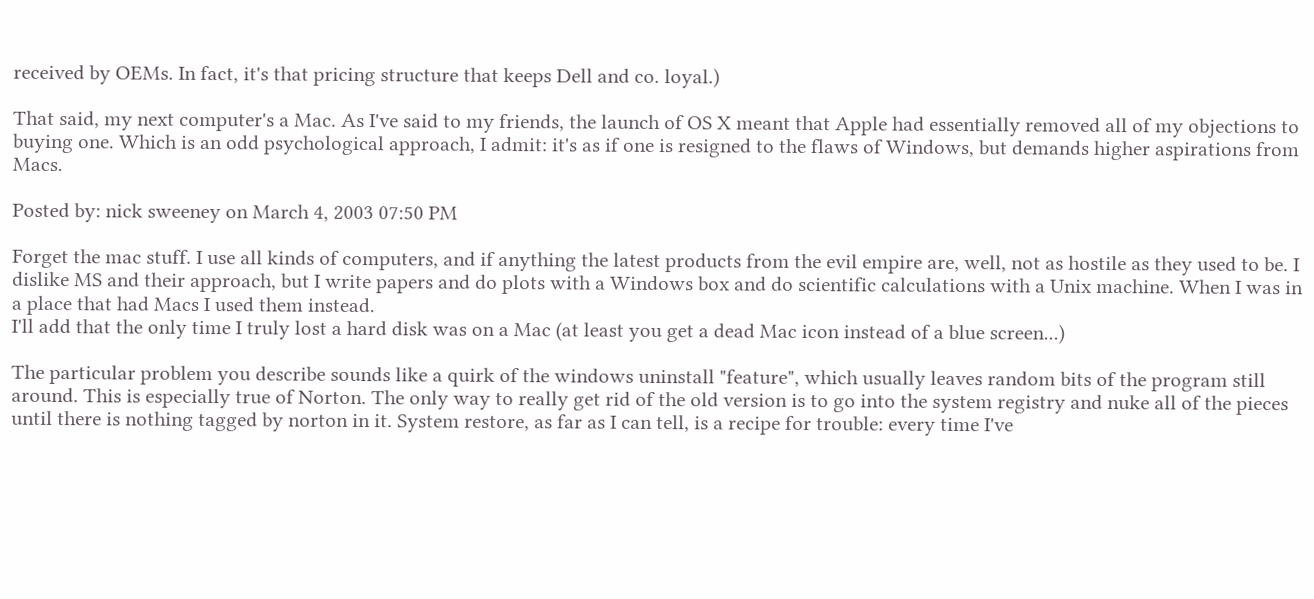received by OEMs. In fact, it's that pricing structure that keeps Dell and co. loyal.)

That said, my next computer's a Mac. As I've said to my friends, the launch of OS X meant that Apple had essentially removed all of my objections to buying one. Which is an odd psychological approach, I admit: it's as if one is resigned to the flaws of Windows, but demands higher aspirations from Macs.

Posted by: nick sweeney on March 4, 2003 07:50 PM

Forget the mac stuff. I use all kinds of computers, and if anything the latest products from the evil empire are, well, not as hostile as they used to be. I dislike MS and their approach, but I write papers and do plots with a Windows box and do scientific calculations with a Unix machine. When I was in a place that had Macs I used them instead.
I'll add that the only time I truly lost a hard disk was on a Mac (at least you get a dead Mac icon instead of a blue screen...)

The particular problem you describe sounds like a quirk of the windows uninstall "feature", which usually leaves random bits of the program still around. This is especially true of Norton. The only way to really get rid of the old version is to go into the system registry and nuke all of the pieces until there is nothing tagged by norton in it. System restore, as far as I can tell, is a recipe for trouble: every time I've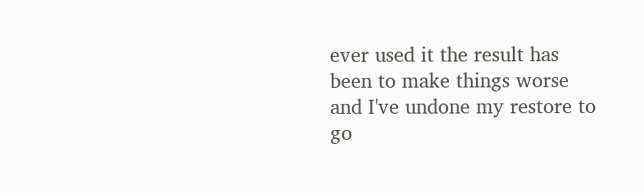ever used it the result has been to make things worse and I've undone my restore to go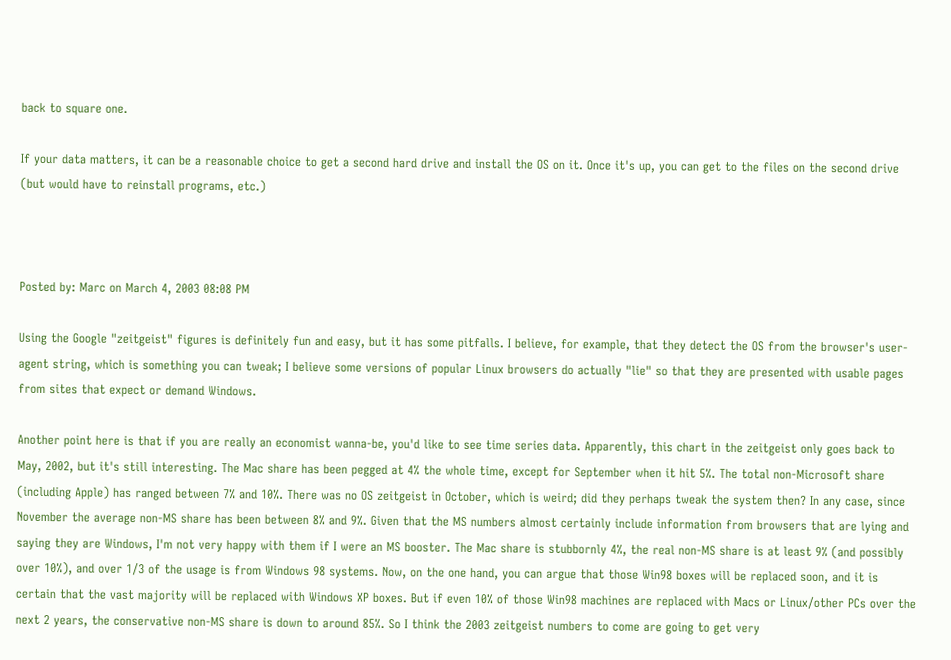back to square one.

If your data matters, it can be a reasonable choice to get a second hard drive and install the OS on it. Once it's up, you can get to the files on the second drive (but would have to reinstall programs, etc.)



Posted by: Marc on March 4, 2003 08:08 PM

Using the Google "zeitgeist" figures is definitely fun and easy, but it has some pitfalls. I believe, for example, that they detect the OS from the browser's user-agent string, which is something you can tweak; I believe some versions of popular Linux browsers do actually "lie" so that they are presented with usable pages from sites that expect or demand Windows.

Another point here is that if you are really an economist wanna-be, you'd like to see time series data. Apparently, this chart in the zeitgeist only goes back to May, 2002, but it's still interesting. The Mac share has been pegged at 4% the whole time, except for September when it hit 5%. The total non-Microsoft share (including Apple) has ranged between 7% and 10%. There was no OS zeitgeist in October, which is weird; did they perhaps tweak the system then? In any case, since November the average non-MS share has been between 8% and 9%. Given that the MS numbers almost certainly include information from browsers that are lying and saying they are Windows, I'm not very happy with them if I were an MS booster. The Mac share is stubbornly 4%, the real non-MS share is at least 9% (and possibly over 10%), and over 1/3 of the usage is from Windows 98 systems. Now, on the one hand, you can argue that those Win98 boxes will be replaced soon, and it is certain that the vast majority will be replaced with Windows XP boxes. But if even 10% of those Win98 machines are replaced with Macs or Linux/other PCs over the next 2 years, the conservative non-MS share is down to around 85%. So I think the 2003 zeitgeist numbers to come are going to get very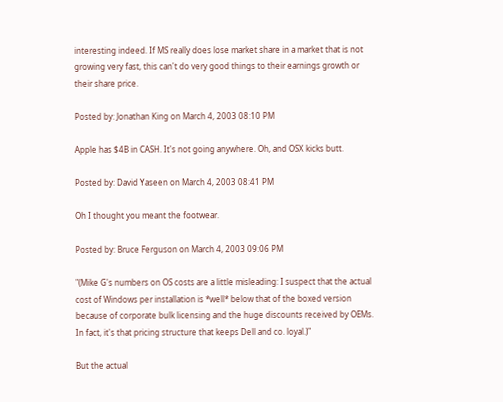interesting indeed. If MS really does lose market share in a market that is not growing very fast, this can't do very good things to their earnings growth or their share price.

Posted by: Jonathan King on March 4, 2003 08:10 PM

Apple has $4B in CASH. It's not going anywhere. Oh, and OSX kicks butt.

Posted by: David Yaseen on March 4, 2003 08:41 PM

Oh I thought you meant the footwear.

Posted by: Bruce Ferguson on March 4, 2003 09:06 PM

"(Mike G's numbers on OS costs are a little misleading: I suspect that the actual cost of Windows per installation is *well* below that of the boxed version because of corporate bulk licensing and the huge discounts received by OEMs. In fact, it's that pricing structure that keeps Dell and co. loyal.)"

But the actual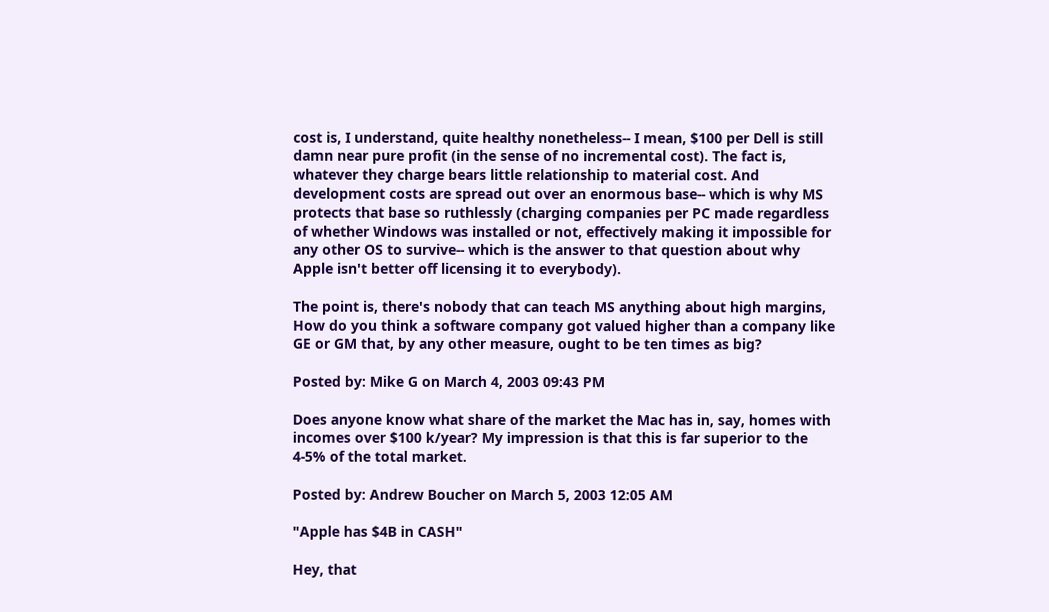cost is, I understand, quite healthy nonetheless-- I mean, $100 per Dell is still damn near pure profit (in the sense of no incremental cost). The fact is, whatever they charge bears little relationship to material cost. And development costs are spread out over an enormous base-- which is why MS protects that base so ruthlessly (charging companies per PC made regardless of whether Windows was installed or not, effectively making it impossible for any other OS to survive-- which is the answer to that question about why Apple isn't better off licensing it to everybody).

The point is, there's nobody that can teach MS anything about high margins, How do you think a software company got valued higher than a company like GE or GM that, by any other measure, ought to be ten times as big?

Posted by: Mike G on March 4, 2003 09:43 PM

Does anyone know what share of the market the Mac has in, say, homes with incomes over $100 k/year? My impression is that this is far superior to the 4-5% of the total market.

Posted by: Andrew Boucher on March 5, 2003 12:05 AM

"Apple has $4B in CASH"

Hey, that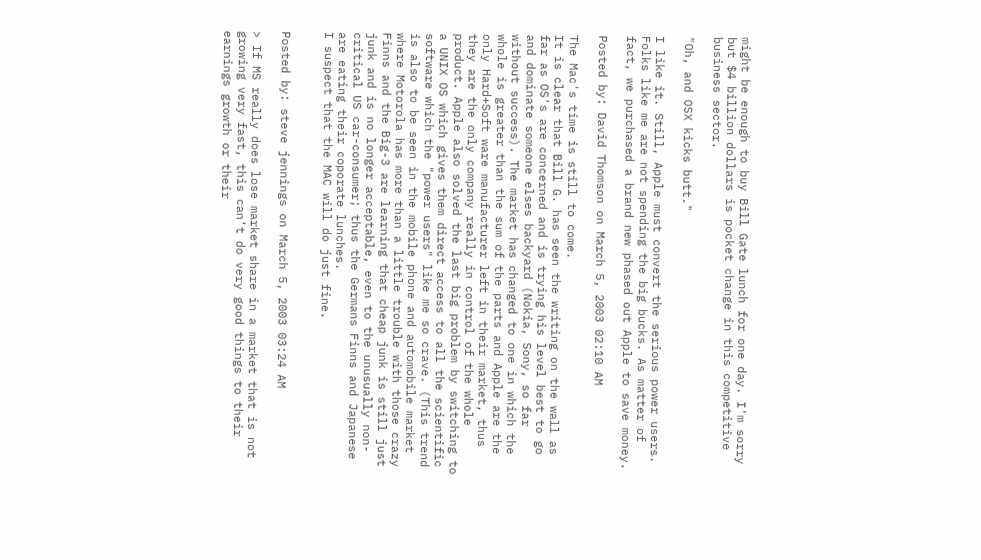might be enough to buy Bill Gate lunch for one day. I'm sorry but $4 billion dollars is pocket change in this competitive business sector.

"Oh, and OSX kicks butt."

I like it. Still, Apple must convert the serious power users. Folks like me are not spending the big bucks. As matter of fact, we purchased a brand new phased out Apple to save money.

Posted by: David Thomson on March 5, 2003 02:10 AM

The Mac's time is still to come.
It is clear that Bill G. has seen the writing on the wall as far as OS's are concerned and is trying his level best to go and dominate someone elses backyard (Nokia, Sony, so far without success). The market has changed to one in which the whole is greater than the sum of the parts and Apple are the only Hard+Soft ware manufacturer left in their market, thus they are the only company really in control of the whole product. Apple also solved the last big problem by switching to a UNIX OS which gives them direct access to all the scientific software which the "power users" like me so crave. (This trend is also to be seen in the mobile phone and automobile market where Motorola has more than a little trouble with those crazy Finns and the Big-3 are learning that cheap junk is still just junk and is no longer acceptable, even to the unusually non-critical US car-consumer; thus the Germans Finns and Japanese are eating their coporate lunches.
I suspect that the MAC will do just fine.


Posted by: steve jennings on March 5, 2003 03:24 AM

> If MS really does lose market share in a market that is not growing very fast, this can't do very good things to their earnings growth or their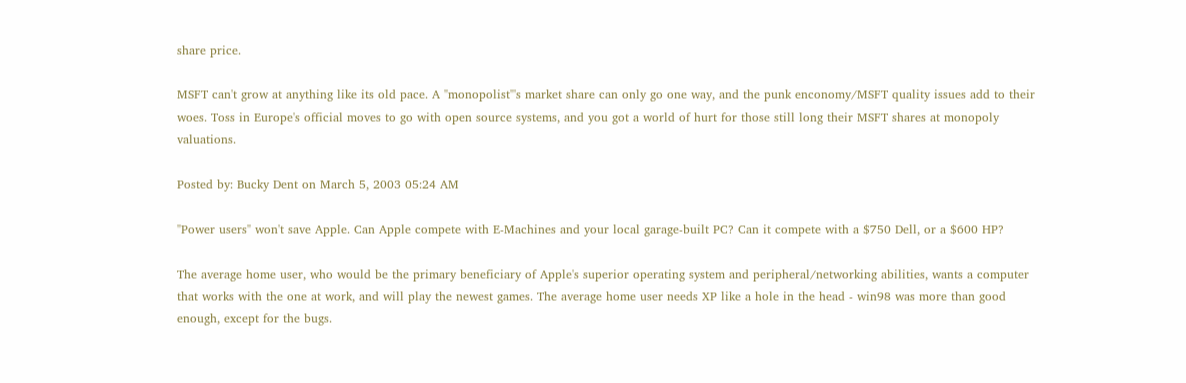share price.

MSFT can't grow at anything like its old pace. A "monopolist"'s market share can only go one way, and the punk enconomy/MSFT quality issues add to their woes. Toss in Europe's official moves to go with open source systems, and you got a world of hurt for those still long their MSFT shares at monopoly valuations.

Posted by: Bucky Dent on March 5, 2003 05:24 AM

"Power users" won't save Apple. Can Apple compete with E-Machines and your local garage-built PC? Can it compete with a $750 Dell, or a $600 HP?

The average home user, who would be the primary beneficiary of Apple's superior operating system and peripheral/networking abilities, wants a computer that works with the one at work, and will play the newest games. The average home user needs XP like a hole in the head - win98 was more than good enough, except for the bugs.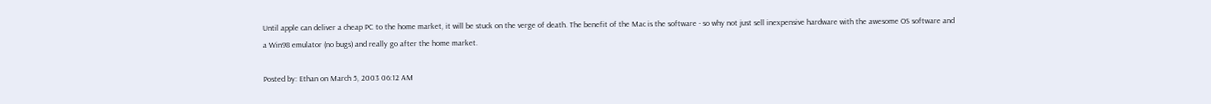Until apple can deliver a cheap PC to the home market, it will be stuck on the verge of death. The benefit of the Mac is the software - so why not just sell inexpensive hardware with the awesome OS software and a Win98 emulator (no bugs) and really go after the home market.

Posted by: Ethan on March 5, 2003 06:12 AM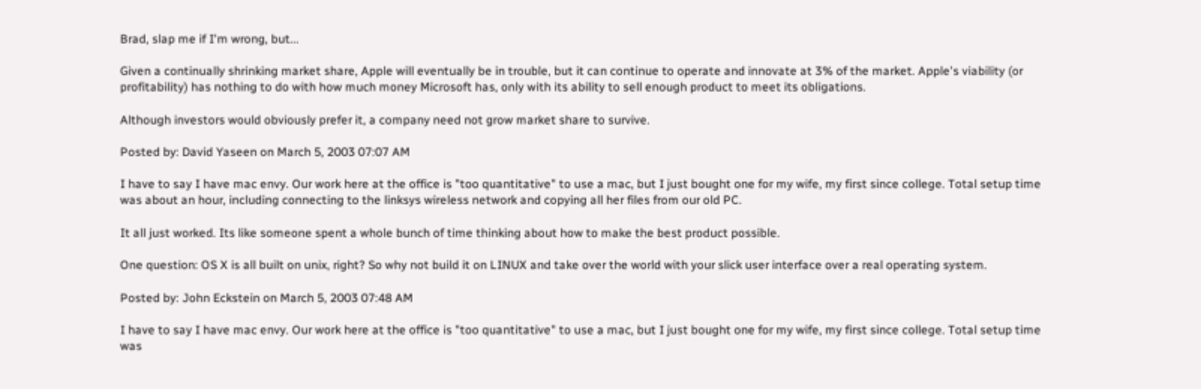Brad, slap me if I'm wrong, but...

Given a continually shrinking market share, Apple will eventually be in trouble, but it can continue to operate and innovate at 3% of the market. Apple's viability (or profitability) has nothing to do with how much money Microsoft has, only with its ability to sell enough product to meet its obligations.

Although investors would obviously prefer it, a company need not grow market share to survive.

Posted by: David Yaseen on March 5, 2003 07:07 AM

I have to say I have mac envy. Our work here at the office is "too quantitative" to use a mac, but I just bought one for my wife, my first since college. Total setup time was about an hour, including connecting to the linksys wireless network and copying all her files from our old PC.

It all just worked. Its like someone spent a whole bunch of time thinking about how to make the best product possible.

One question: OS X is all built on unix, right? So why not build it on LINUX and take over the world with your slick user interface over a real operating system.

Posted by: John Eckstein on March 5, 2003 07:48 AM

I have to say I have mac envy. Our work here at the office is "too quantitative" to use a mac, but I just bought one for my wife, my first since college. Total setup time was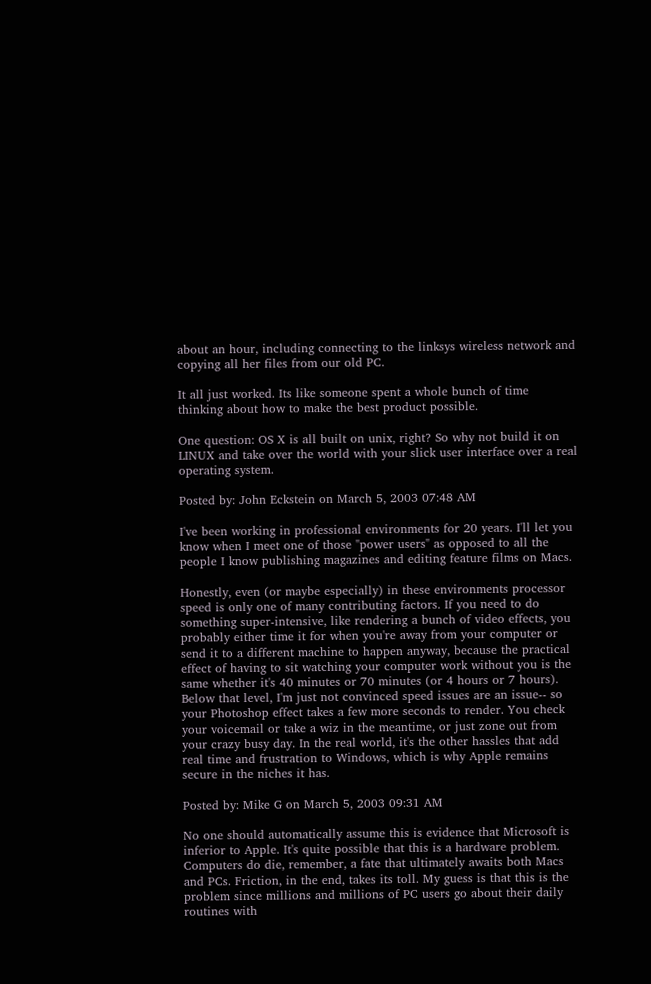about an hour, including connecting to the linksys wireless network and copying all her files from our old PC.

It all just worked. Its like someone spent a whole bunch of time thinking about how to make the best product possible.

One question: OS X is all built on unix, right? So why not build it on LINUX and take over the world with your slick user interface over a real operating system.

Posted by: John Eckstein on March 5, 2003 07:48 AM

I've been working in professional environments for 20 years. I'll let you know when I meet one of those "power users" as opposed to all the people I know publishing magazines and editing feature films on Macs.

Honestly, even (or maybe especially) in these environments processor speed is only one of many contributing factors. If you need to do something super-intensive, like rendering a bunch of video effects, you probably either time it for when you're away from your computer or send it to a different machine to happen anyway, because the practical effect of having to sit watching your computer work without you is the same whether it's 40 minutes or 70 minutes (or 4 hours or 7 hours). Below that level, I'm just not convinced speed issues are an issue-- so your Photoshop effect takes a few more seconds to render. You check your voicemail or take a wiz in the meantime, or just zone out from your crazy busy day. In the real world, it's the other hassles that add real time and frustration to Windows, which is why Apple remains secure in the niches it has.

Posted by: Mike G on March 5, 2003 09:31 AM

No one should automatically assume this is evidence that Microsoft is inferior to Apple. It's quite possible that this is a hardware problem. Computers do die, remember, a fate that ultimately awaits both Macs and PCs. Friction, in the end, takes its toll. My guess is that this is the problem since millions and millions of PC users go about their daily routines with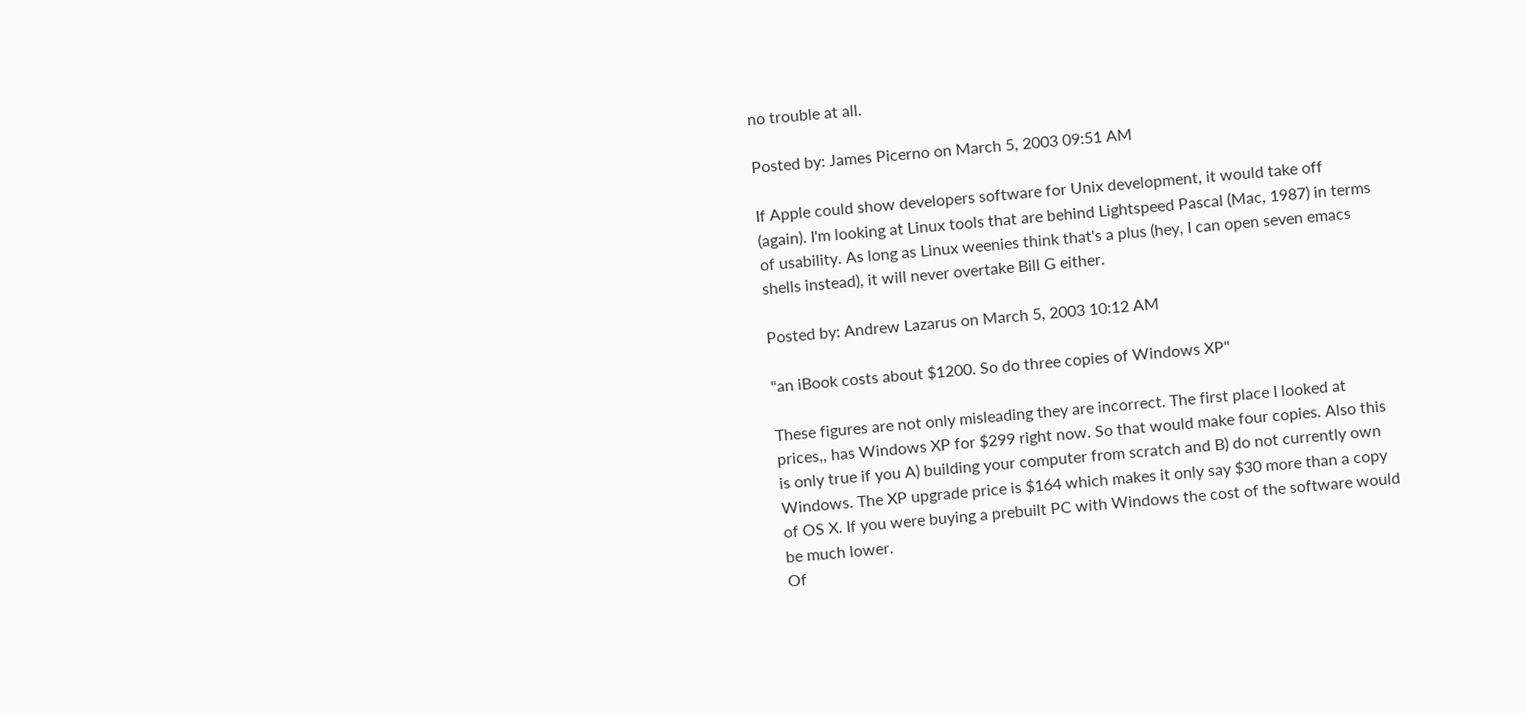no trouble at all.

Posted by: James Picerno on March 5, 2003 09:51 AM

If Apple could show developers software for Unix development, it would take off (again). I'm looking at Linux tools that are behind Lightspeed Pascal (Mac, 1987) in terms of usability. As long as Linux weenies think that's a plus (hey, I can open seven emacs shells instead), it will never overtake Bill G either.

Posted by: Andrew Lazarus on March 5, 2003 10:12 AM

"an iBook costs about $1200. So do three copies of Windows XP"

These figures are not only misleading they are incorrect. The first place I looked at prices,, has Windows XP for $299 right now. So that would make four copies. Also this is only true if you A) building your computer from scratch and B) do not currently own Windows. The XP upgrade price is $164 which makes it only say $30 more than a copy of OS X. If you were buying a prebuilt PC with Windows the cost of the software would be much lower.
Of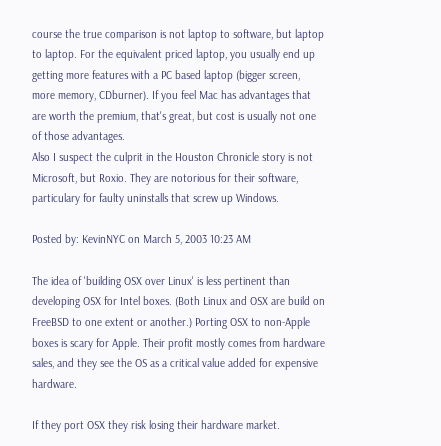course the true comparison is not laptop to software, but laptop to laptop. For the equivalent priced laptop, you usually end up getting more features with a PC based laptop (bigger screen, more memory, CDburner). If you feel Mac has advantages that are worth the premium, that's great, but cost is usually not one of those advantages.
Also I suspect the culprit in the Houston Chronicle story is not Microsoft, but Roxio. They are notorious for their software, particulary for faulty uninstalls that screw up Windows.

Posted by: KevinNYC on March 5, 2003 10:23 AM

The idea of 'building OSX over Linux' is less pertinent than developing OSX for Intel boxes. (Both Linux and OSX are build on FreeBSD to one extent or another.) Porting OSX to non-Apple boxes is scary for Apple. Their profit mostly comes from hardware sales, and they see the OS as a critical value added for expensive hardware.

If they port OSX they risk losing their hardware market.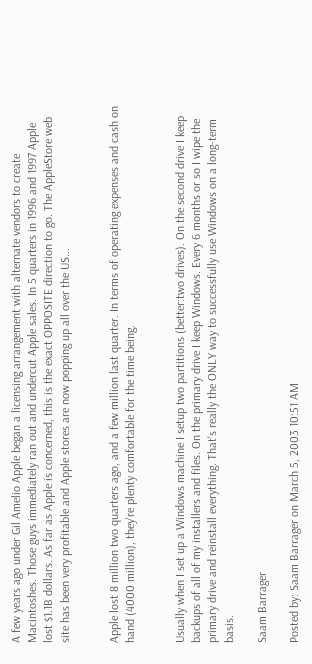A few years ago under Gil Amelio Apple began a licensing arrangement with alternate vendors to create Macintoshes. Those guys immediately ran out and undercut Apple sales. In 5 quarters in 1996 and 1997 Apple lost $1.1B dollars. As far as Apple is concerned, this is the exact OPPOSITE direction to go. The AppleStore web site has been very profitable and Apple stores are now popping up all over the US...


Apple lost 8 million two quarters ago, and a few million last quarter. In terms of operating expenses and cash on hand (4000 million), they're plenty comfortable for the time being.


Usually when I set up a Windows machine I setup two partitions (better:two drives). On the second drive I keep backups of all of my installers and files. On the primary drive I keep Windows. Every 6 months or so I wipe the primary drive and reinstall everything. That's really the ONLY way to successfully use Windows on a long-term basis.

Saam Barrager

Posted by: Saam Barrager on March 5, 2003 10:51 AM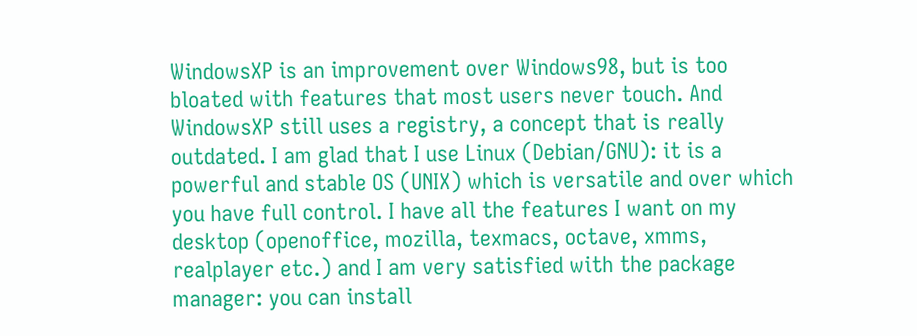WindowsXP is an improvement over Windows98, but is too bloated with features that most users never touch. And WindowsXP still uses a registry, a concept that is really outdated. I am glad that I use Linux (Debian/GNU): it is a powerful and stable OS (UNIX) which is versatile and over which you have full control. I have all the features I want on my desktop (openoffice, mozilla, texmacs, octave, xmms, realplayer etc.) and I am very satisfied with the package manager: you can install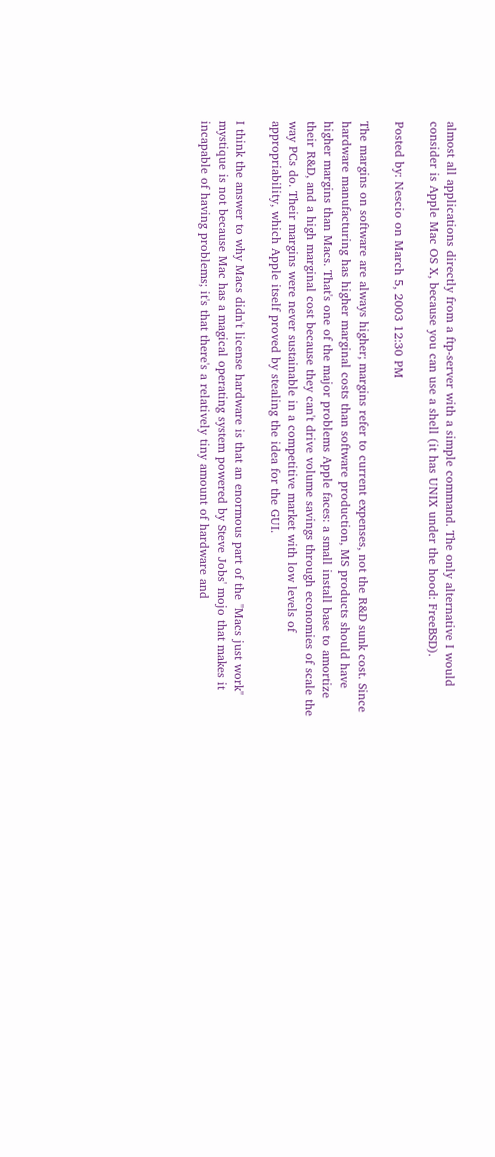almost all applications directly from a ftp-server with a simple command. The only alternative I would consider is Apple Mac OS X, because you can use a shell (it has UNIX under the hood: FreeBSD).

Posted by: Nescio on March 5, 2003 12:30 PM

The margins on software are always higher; margins refer to current expenses, not the R&D sunk cost. Since hardware manufacturing has higher marginal costs than software production, MS products should have higher margins than Macs. That's one of the major problems Apple faces: a small install base to amortize their R&D, and a high marginal cost because they can't drive volume savings through economies of scale the way PCs do. Their margins were never sustainable in a competitive market with low levels of appropriability, which Apple itself proved by stealing the idea for the GUI.

I think the answer to why Macs didn't license hardware is that an enormous part of the "Macs just work" mystique is not because Mac has a magical operating system powered by Steve Jobs' mojo that makes it incapable of having problems; it's that there's a relatively tiny amount of hardware and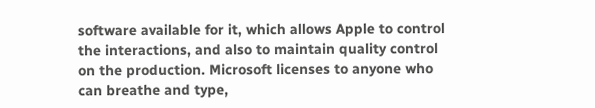software available for it, which allows Apple to control the interactions, and also to maintain quality control on the production. Microsoft licenses to anyone who can breathe and type,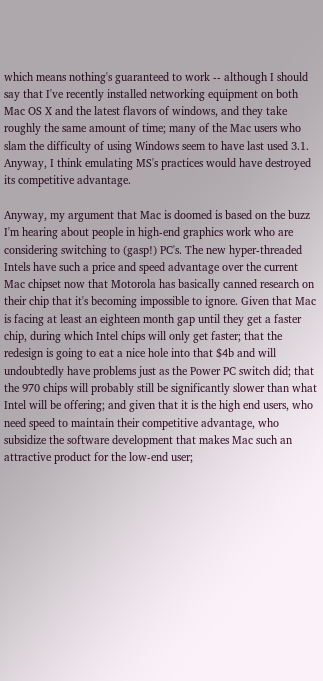which means nothing's guaranteed to work -- although I should say that I've recently installed networking equipment on both Mac OS X and the latest flavors of windows, and they take roughly the same amount of time; many of the Mac users who slam the difficulty of using Windows seem to have last used 3.1. Anyway, I think emulating MS's practices would have destroyed its competitive advantage.

Anyway, my argument that Mac is doomed is based on the buzz I'm hearing about people in high-end graphics work who are considering switching to (gasp!) PC's. The new hyper-threaded Intels have such a price and speed advantage over the current Mac chipset now that Motorola has basically canned research on their chip that it's becoming impossible to ignore. Given that Mac is facing at least an eighteen month gap until they get a faster chip, during which Intel chips will only get faster; that the redesign is going to eat a nice hole into that $4b and will undoubtedly have problems just as the Power PC switch did; that the 970 chips will probably still be significantly slower than what Intel will be offering; and given that it is the high end users, who need speed to maintain their competitive advantage, who subsidize the software development that makes Mac such an attractive product for the low-end user;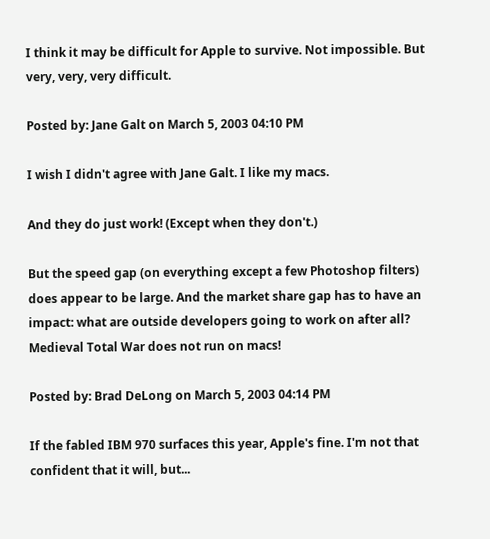I think it may be difficult for Apple to survive. Not impossible. But very, very, very difficult.

Posted by: Jane Galt on March 5, 2003 04:10 PM

I wish I didn't agree with Jane Galt. I like my macs.

And they do just work! (Except when they don't.)

But the speed gap (on everything except a few Photoshop filters) does appear to be large. And the market share gap has to have an impact: what are outside developers going to work on after all? Medieval Total War does not run on macs!

Posted by: Brad DeLong on March 5, 2003 04:14 PM

If the fabled IBM 970 surfaces this year, Apple's fine. I'm not that confident that it will, but...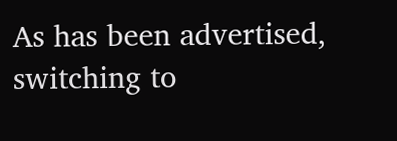As has been advertised, switching to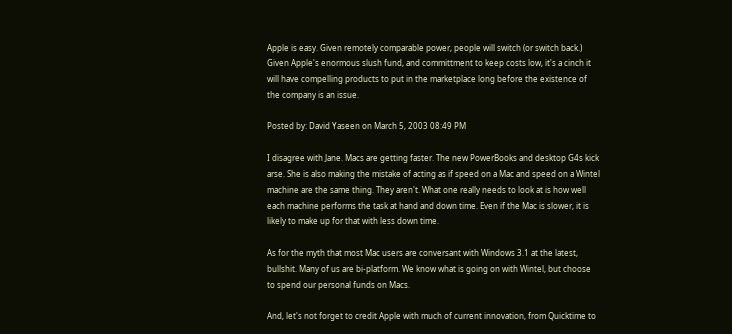Apple is easy. Given remotely comparable power, people will switch (or switch back.) Given Apple's enormous slush fund, and committment to keep costs low, it's a cinch it will have compelling products to put in the marketplace long before the existence of the company is an issue.

Posted by: David Yaseen on March 5, 2003 08:49 PM

I disagree with Jane. Macs are getting faster. The new PowerBooks and desktop G4s kick arse. She is also making the mistake of acting as if speed on a Mac and speed on a Wintel machine are the same thing. They aren't. What one really needs to look at is how well each machine performs the task at hand and down time. Even if the Mac is slower, it is likely to make up for that with less down time.

As for the myth that most Mac users are conversant with Windows 3.1 at the latest, bullshit. Many of us are bi-platform. We know what is going on with Wintel, but choose to spend our personal funds on Macs.

And, let's not forget to credit Apple with much of current innovation, from Quicktime to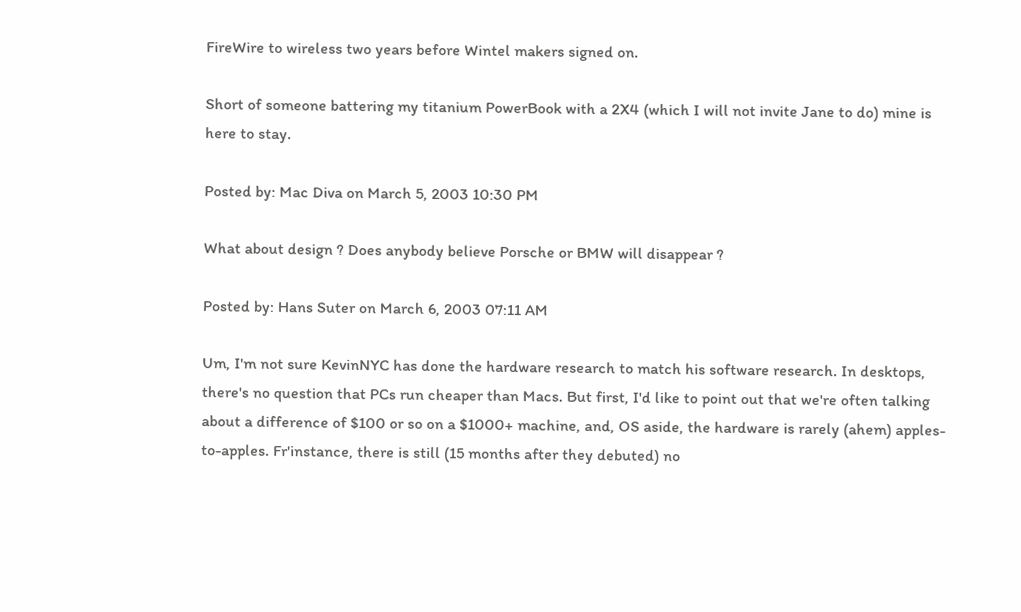FireWire to wireless two years before Wintel makers signed on.

Short of someone battering my titanium PowerBook with a 2X4 (which I will not invite Jane to do) mine is here to stay.

Posted by: Mac Diva on March 5, 2003 10:30 PM

What about design ? Does anybody believe Porsche or BMW will disappear ?

Posted by: Hans Suter on March 6, 2003 07:11 AM

Um, I'm not sure KevinNYC has done the hardware research to match his software research. In desktops, there's no question that PCs run cheaper than Macs. But first, I'd like to point out that we're often talking about a difference of $100 or so on a $1000+ machine, and, OS aside, the hardware is rarely (ahem) apples-to-apples. Fr'instance, there is still (15 months after they debuted) no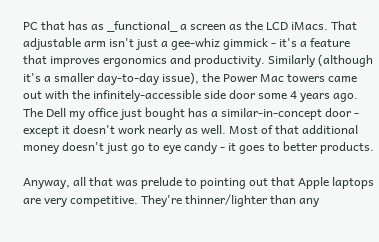PC that has as _functional_ a screen as the LCD iMacs. That adjustable arm isn't just a gee-whiz gimmick - it's a feature that improves ergonomics and productivity. Similarly (although it's a smaller day-to-day issue), the Power Mac towers came out with the infinitely-accessible side door some 4 years ago. The Dell my office just bought has a similar-in-concept door - except it doesn't work nearly as well. Most of that additional money doesn't just go to eye candy - it goes to better products.

Anyway, all that was prelude to pointing out that Apple laptops are very competitive. They're thinner/lighter than any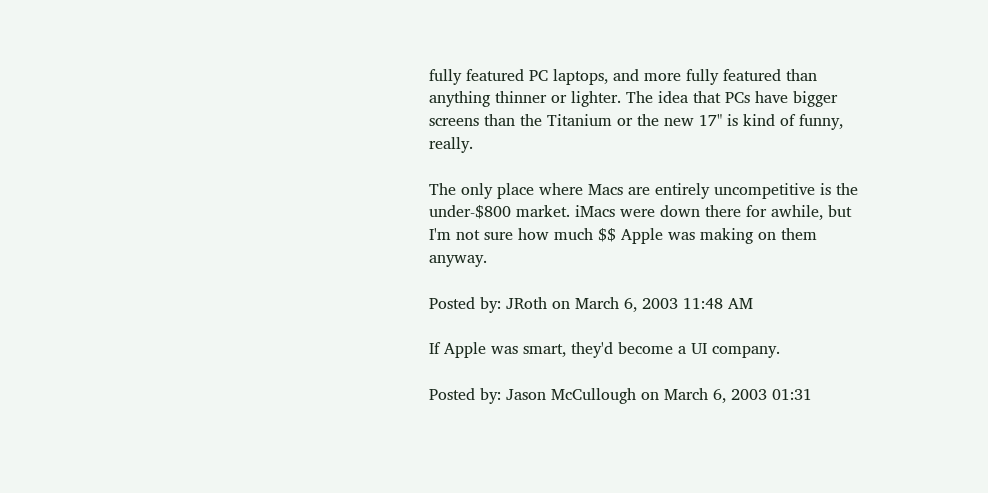fully featured PC laptops, and more fully featured than anything thinner or lighter. The idea that PCs have bigger screens than the Titanium or the new 17" is kind of funny, really.

The only place where Macs are entirely uncompetitive is the under-$800 market. iMacs were down there for awhile, but I'm not sure how much $$ Apple was making on them anyway.

Posted by: JRoth on March 6, 2003 11:48 AM

If Apple was smart, they'd become a UI company.

Posted by: Jason McCullough on March 6, 2003 01:31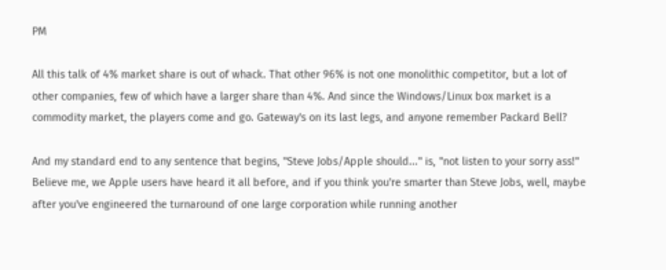PM

All this talk of 4% market share is out of whack. That other 96% is not one monolithic competitor, but a lot of other companies, few of which have a larger share than 4%. And since the Windows/Linux box market is a commodity market, the players come and go. Gateway's on its last legs, and anyone remember Packard Bell?

And my standard end to any sentence that begins, "Steve Jobs/Apple should..." is, "not listen to your sorry ass!" Believe me, we Apple users have heard it all before, and if you think you're smarter than Steve Jobs, well, maybe after you've engineered the turnaround of one large corporation while running another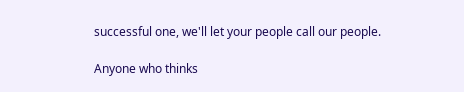successful one, we'll let your people call our people.

Anyone who thinks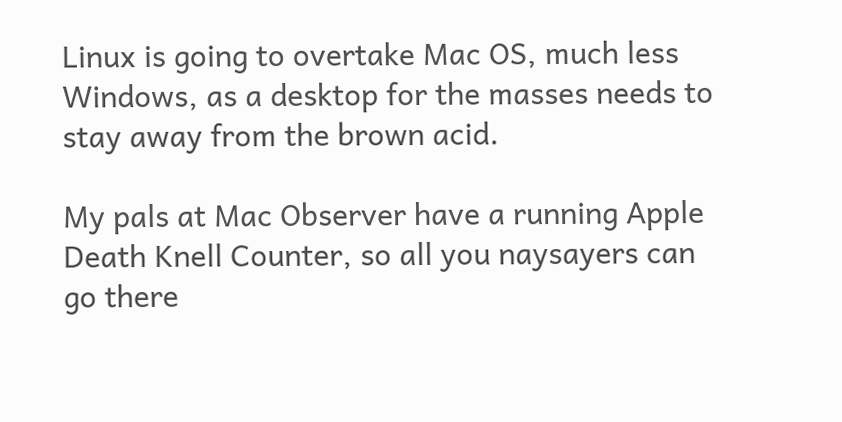Linux is going to overtake Mac OS, much less Windows, as a desktop for the masses needs to stay away from the brown acid.

My pals at Mac Observer have a running Apple Death Knell Counter, so all you naysayers can go there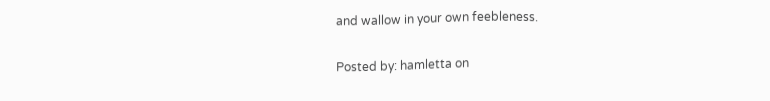and wallow in your own feebleness.

Posted by: hamletta on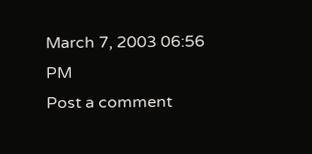March 7, 2003 06:56 PM
Post a comment